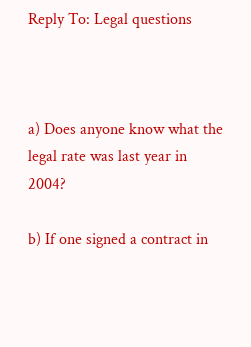Reply To: Legal questions



a) Does anyone know what the legal rate was last year in 2004?

b) If one signed a contract in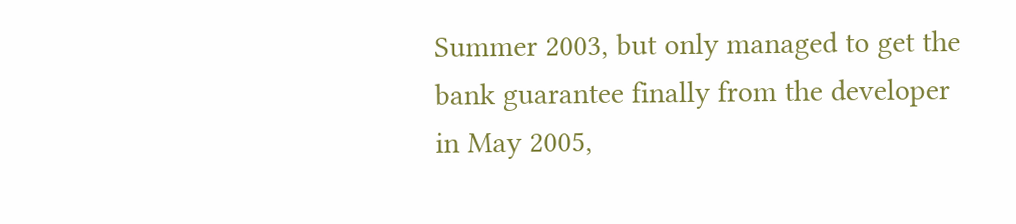Summer 2003, but only managed to get the bank guarantee finally from the developer in May 2005,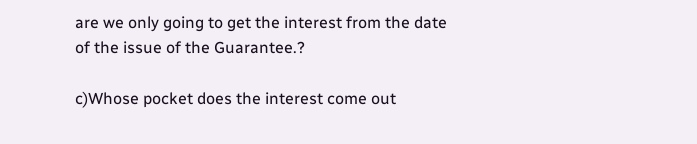are we only going to get the interest from the date of the issue of the Guarantee.?

c)Whose pocket does the interest come out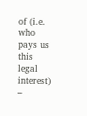of (i.e. who pays us this legal interest) –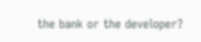the bank or the developer?